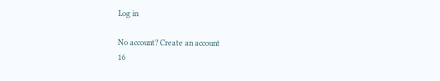Log in

No account? Create an account
16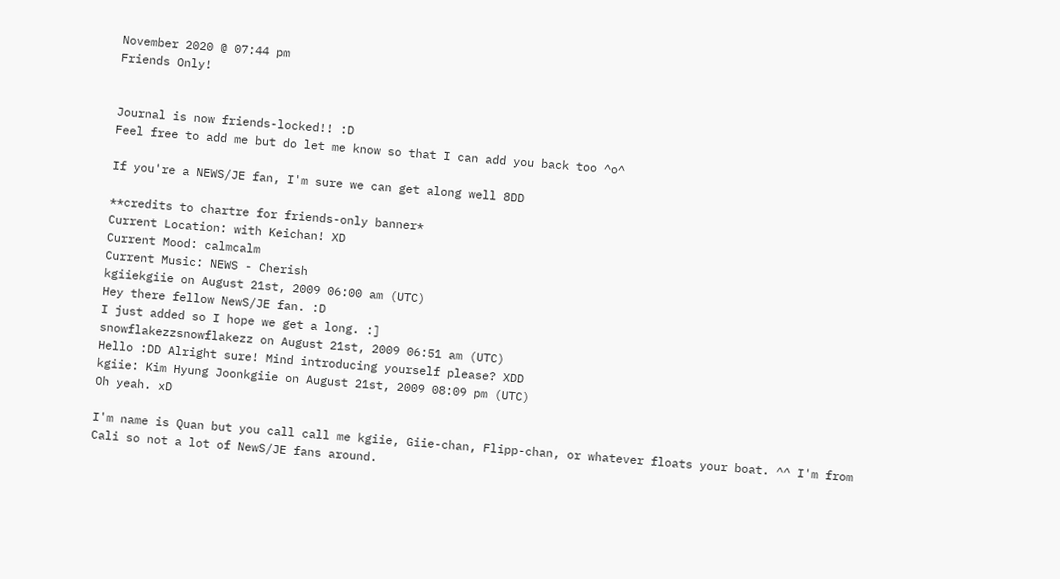November 2020 @ 07:44 pm
Friends Only!


Journal is now friends-locked!! :D
Feel free to add me but do let me know so that I can add you back too ^o^

If you're a NEWS/JE fan, I'm sure we can get along well 8DD

**credits to chartre for friends-only banner*
Current Location: with Keichan! XD
Current Mood: calmcalm
Current Music: NEWS - Cherish
kgiiekgiie on August 21st, 2009 06:00 am (UTC)
Hey there fellow NewS/JE fan. :D
I just added so I hope we get a long. :]
snowflakezzsnowflakezz on August 21st, 2009 06:51 am (UTC)
Hello :DD Alright sure! Mind introducing yourself please? XDD
kgiie: Kim Hyung Joonkgiie on August 21st, 2009 08:09 pm (UTC)
Oh yeah. xD

I'm name is Quan but you call call me kgiie, Giie-chan, Flipp-chan, or whatever floats your boat. ^^ I'm from Cali so not a lot of NewS/JE fans around.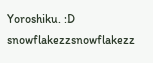Yoroshiku. :D
snowflakezzsnowflakezz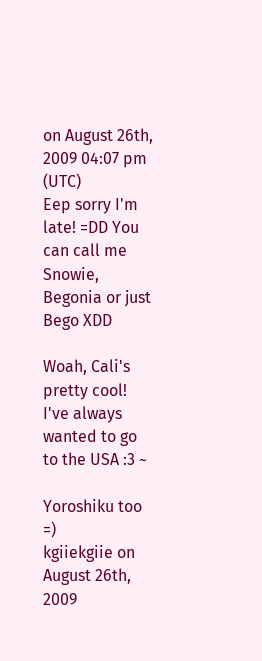on August 26th, 2009 04:07 pm (UTC)
Eep sorry I'm late! =DD You can call me Snowie, Begonia or just Bego XDD

Woah, Cali's pretty cool! I've always wanted to go to the USA :3 ~

Yoroshiku too =)
kgiiekgiie on August 26th, 2009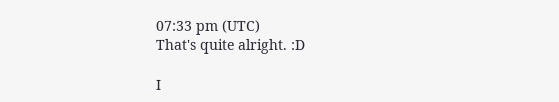07:33 pm (UTC)
That's quite alright. :D

I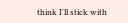think I'll stick with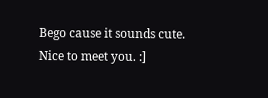Bego cause it sounds cute. Nice to meet you. :]